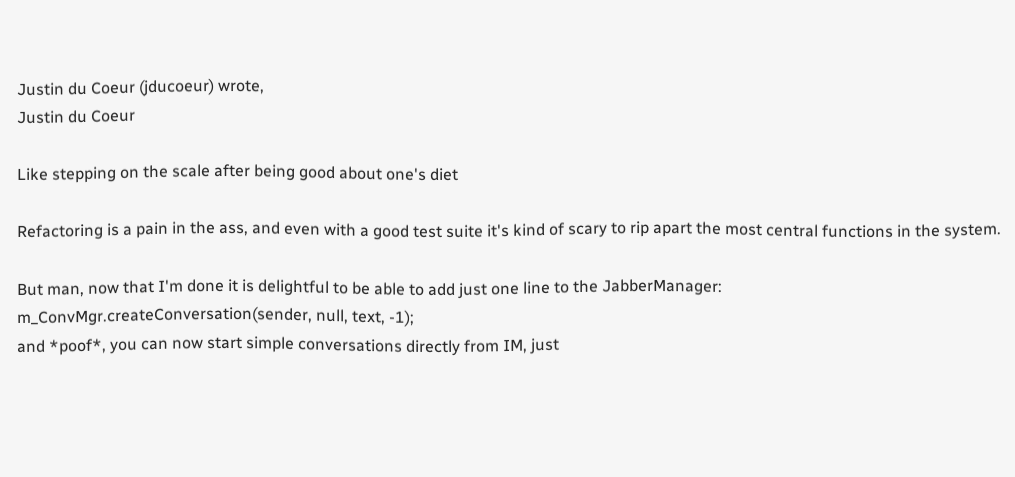Justin du Coeur (jducoeur) wrote,
Justin du Coeur

Like stepping on the scale after being good about one's diet

Refactoring is a pain in the ass, and even with a good test suite it's kind of scary to rip apart the most central functions in the system.

But man, now that I'm done it is delightful to be able to add just one line to the JabberManager:
m_ConvMgr.createConversation(sender, null, text, -1);
and *poof*, you can now start simple conversations directly from IM, just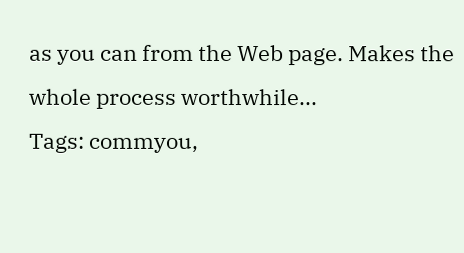as you can from the Web page. Makes the whole process worthwhile...
Tags: commyou,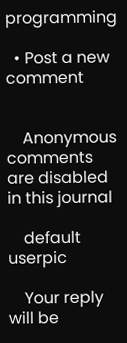programming

  • Post a new comment


    Anonymous comments are disabled in this journal

    default userpic

    Your reply will be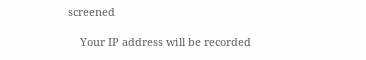screened

    Your IP address will be recorded